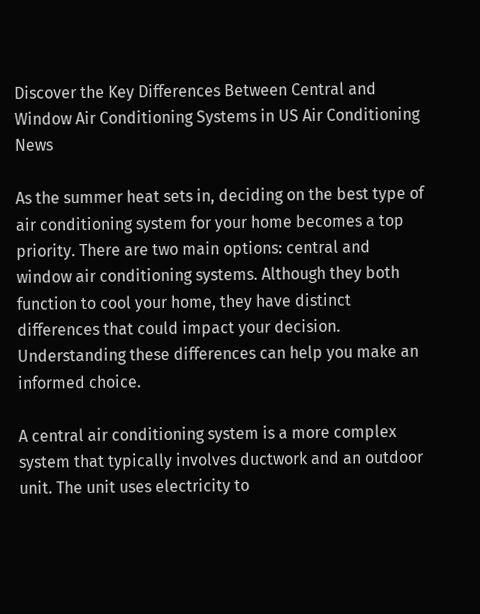Discover the Key Differences Between Central and Window Air Conditioning Systems in US Air Conditioning News

As the summer heat sets in, deciding on the best type of air conditioning system for your home becomes a top priority. There are two main options: central and window air conditioning systems. Although they both function to cool your home, they have distinct differences that could impact your decision. Understanding these differences can help you make an informed choice.

A central air conditioning system is a more complex system that typically involves ductwork and an outdoor unit. The unit uses electricity to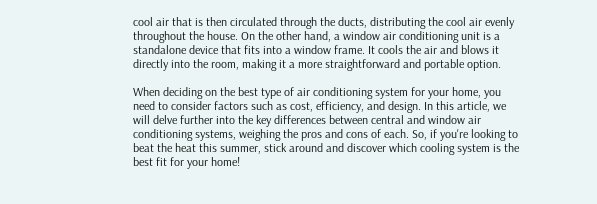cool air that is then circulated through the ducts, distributing the cool air evenly throughout the house. On the other hand, a window air conditioning unit is a standalone device that fits into a window frame. It cools the air and blows it directly into the room, making it a more straightforward and portable option.

When deciding on the best type of air conditioning system for your home, you need to consider factors such as cost, efficiency, and design. In this article, we will delve further into the key differences between central and window air conditioning systems, weighing the pros and cons of each. So, if you're looking to beat the heat this summer, stick around and discover which cooling system is the best fit for your home!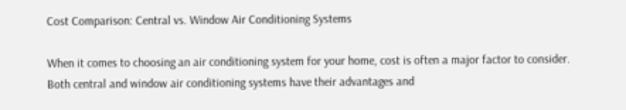Cost Comparison: Central vs. Window Air Conditioning Systems

When it comes to choosing an air conditioning system for your home, cost is often a major factor to consider. Both central and window air conditioning systems have their advantages and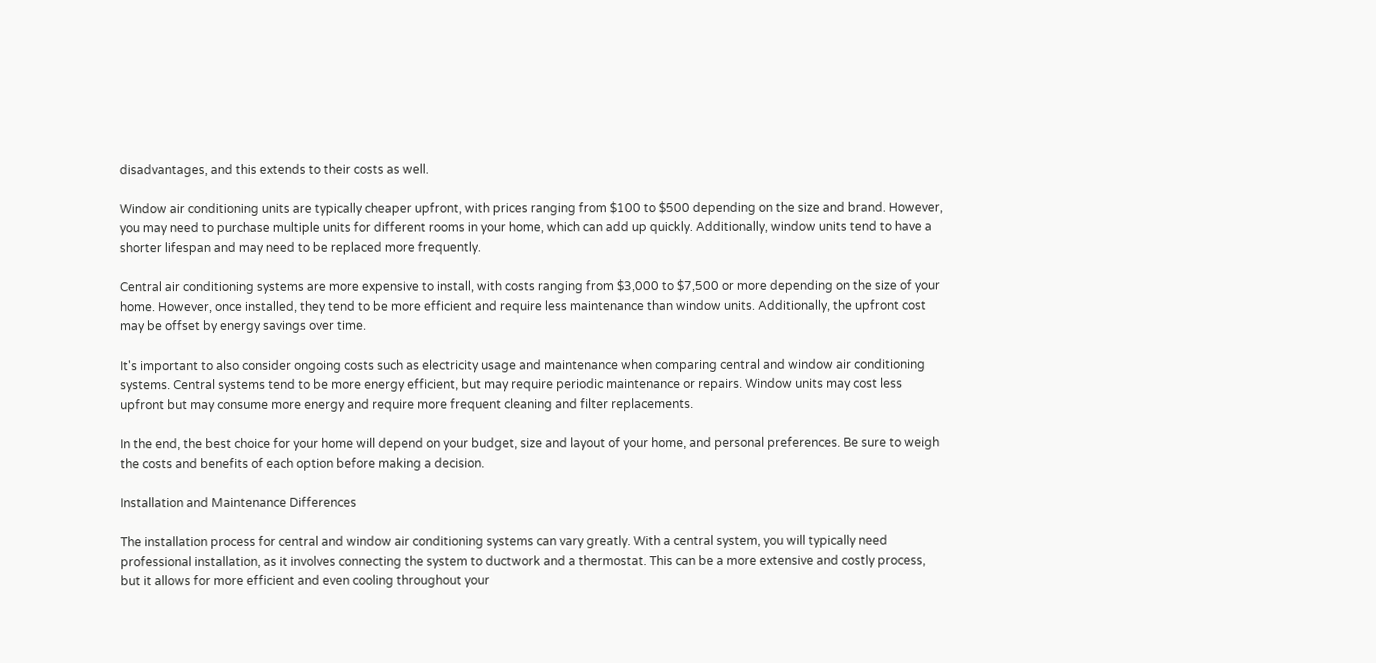disadvantages, and this extends to their costs as well.

Window air conditioning units are typically cheaper upfront, with prices ranging from $100 to $500 depending on the size and brand. However, you may need to purchase multiple units for different rooms in your home, which can add up quickly. Additionally, window units tend to have a shorter lifespan and may need to be replaced more frequently.

Central air conditioning systems are more expensive to install, with costs ranging from $3,000 to $7,500 or more depending on the size of your home. However, once installed, they tend to be more efficient and require less maintenance than window units. Additionally, the upfront cost may be offset by energy savings over time.

It's important to also consider ongoing costs such as electricity usage and maintenance when comparing central and window air conditioning systems. Central systems tend to be more energy efficient, but may require periodic maintenance or repairs. Window units may cost less upfront but may consume more energy and require more frequent cleaning and filter replacements.

In the end, the best choice for your home will depend on your budget, size and layout of your home, and personal preferences. Be sure to weigh the costs and benefits of each option before making a decision.

Installation and Maintenance Differences

The installation process for central and window air conditioning systems can vary greatly. With a central system, you will typically need professional installation, as it involves connecting the system to ductwork and a thermostat. This can be a more extensive and costly process, but it allows for more efficient and even cooling throughout your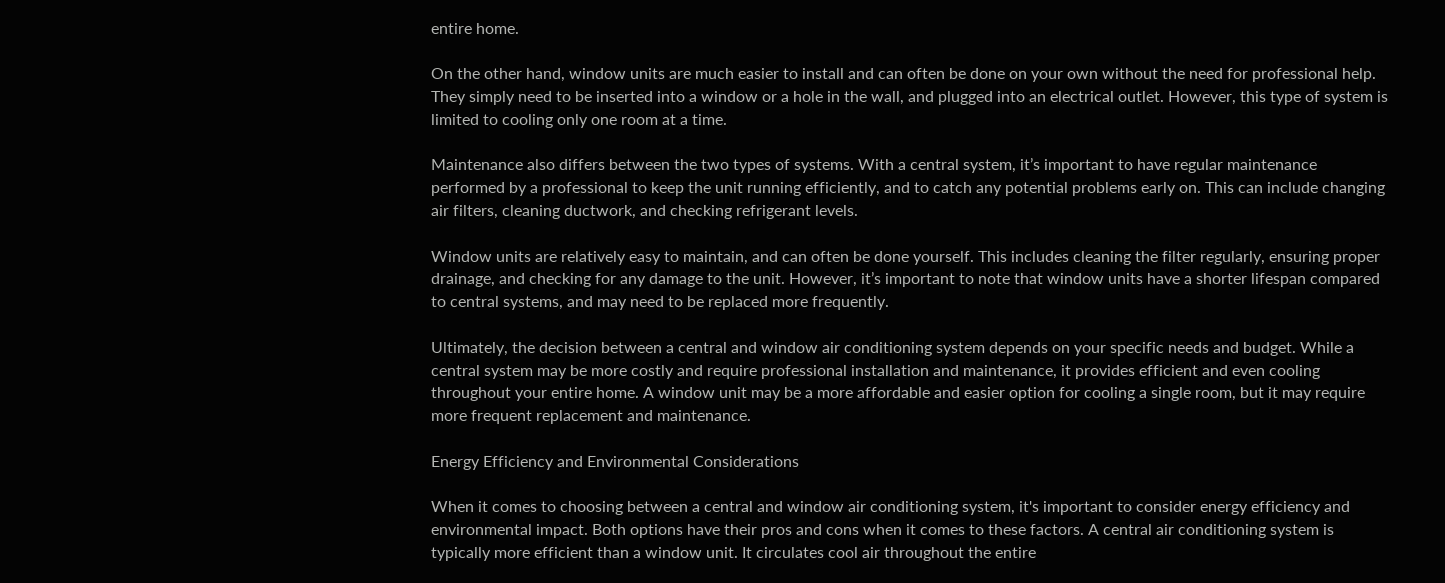entire home.

On the other hand, window units are much easier to install and can often be done on your own without the need for professional help. They simply need to be inserted into a window or a hole in the wall, and plugged into an electrical outlet. However, this type of system is limited to cooling only one room at a time.

Maintenance also differs between the two types of systems. With a central system, it’s important to have regular maintenance performed by a professional to keep the unit running efficiently, and to catch any potential problems early on. This can include changing air filters, cleaning ductwork, and checking refrigerant levels.

Window units are relatively easy to maintain, and can often be done yourself. This includes cleaning the filter regularly, ensuring proper drainage, and checking for any damage to the unit. However, it’s important to note that window units have a shorter lifespan compared to central systems, and may need to be replaced more frequently.

Ultimately, the decision between a central and window air conditioning system depends on your specific needs and budget. While a central system may be more costly and require professional installation and maintenance, it provides efficient and even cooling throughout your entire home. A window unit may be a more affordable and easier option for cooling a single room, but it may require more frequent replacement and maintenance.

Energy Efficiency and Environmental Considerations

When it comes to choosing between a central and window air conditioning system, it's important to consider energy efficiency and environmental impact. Both options have their pros and cons when it comes to these factors. A central air conditioning system is typically more efficient than a window unit. It circulates cool air throughout the entire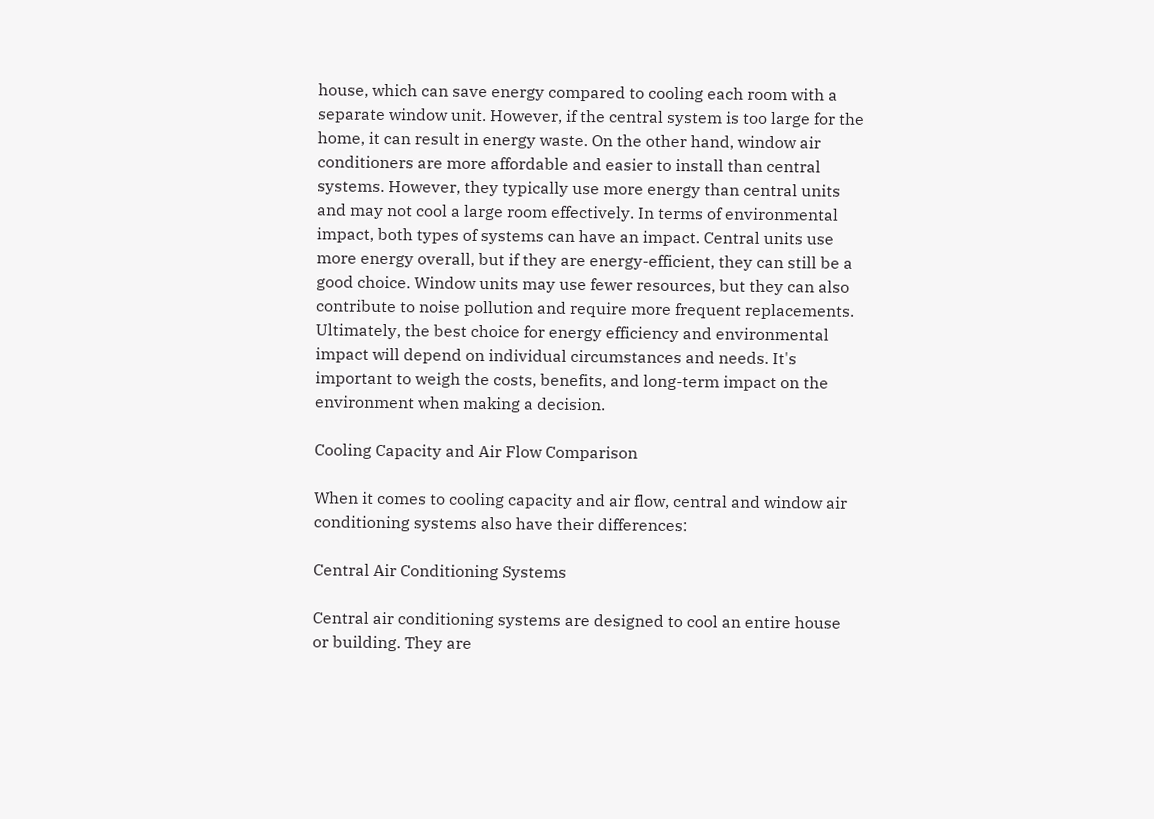house, which can save energy compared to cooling each room with a separate window unit. However, if the central system is too large for the home, it can result in energy waste. On the other hand, window air conditioners are more affordable and easier to install than central systems. However, they typically use more energy than central units and may not cool a large room effectively. In terms of environmental impact, both types of systems can have an impact. Central units use more energy overall, but if they are energy-efficient, they can still be a good choice. Window units may use fewer resources, but they can also contribute to noise pollution and require more frequent replacements. Ultimately, the best choice for energy efficiency and environmental impact will depend on individual circumstances and needs. It's important to weigh the costs, benefits, and long-term impact on the environment when making a decision.

Cooling Capacity and Air Flow Comparison

When it comes to cooling capacity and air flow, central and window air conditioning systems also have their differences:

Central Air Conditioning Systems

Central air conditioning systems are designed to cool an entire house or building. They are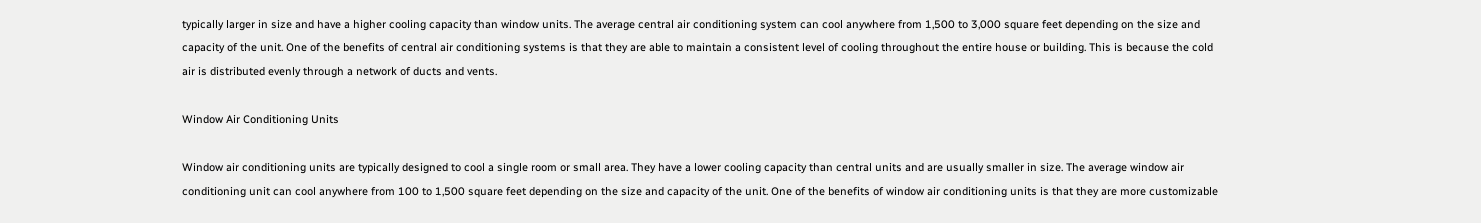typically larger in size and have a higher cooling capacity than window units. The average central air conditioning system can cool anywhere from 1,500 to 3,000 square feet depending on the size and capacity of the unit. One of the benefits of central air conditioning systems is that they are able to maintain a consistent level of cooling throughout the entire house or building. This is because the cold air is distributed evenly through a network of ducts and vents.

Window Air Conditioning Units

Window air conditioning units are typically designed to cool a single room or small area. They have a lower cooling capacity than central units and are usually smaller in size. The average window air conditioning unit can cool anywhere from 100 to 1,500 square feet depending on the size and capacity of the unit. One of the benefits of window air conditioning units is that they are more customizable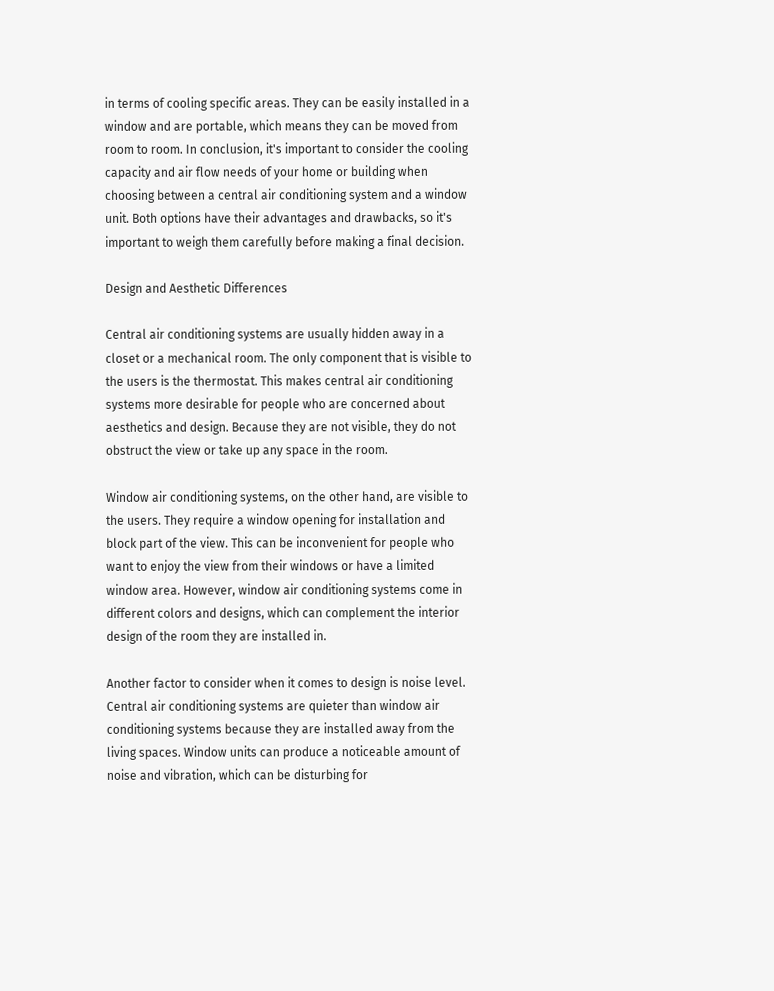in terms of cooling specific areas. They can be easily installed in a window and are portable, which means they can be moved from room to room. In conclusion, it's important to consider the cooling capacity and air flow needs of your home or building when choosing between a central air conditioning system and a window unit. Both options have their advantages and drawbacks, so it's important to weigh them carefully before making a final decision.

Design and Aesthetic Differences

Central air conditioning systems are usually hidden away in a closet or a mechanical room. The only component that is visible to the users is the thermostat. This makes central air conditioning systems more desirable for people who are concerned about aesthetics and design. Because they are not visible, they do not obstruct the view or take up any space in the room.

Window air conditioning systems, on the other hand, are visible to the users. They require a window opening for installation and block part of the view. This can be inconvenient for people who want to enjoy the view from their windows or have a limited window area. However, window air conditioning systems come in different colors and designs, which can complement the interior design of the room they are installed in.

Another factor to consider when it comes to design is noise level. Central air conditioning systems are quieter than window air conditioning systems because they are installed away from the living spaces. Window units can produce a noticeable amount of noise and vibration, which can be disturbing for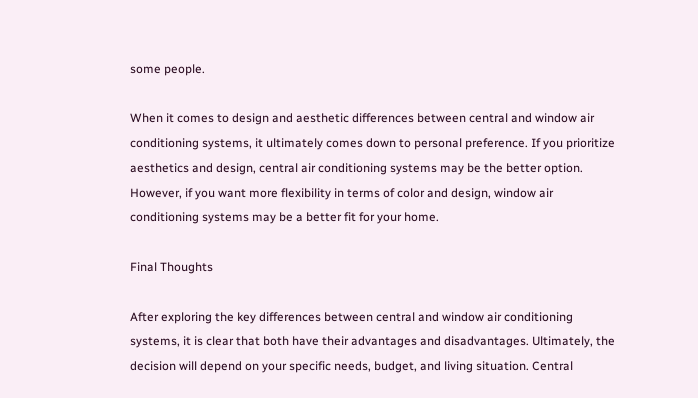some people.

When it comes to design and aesthetic differences between central and window air conditioning systems, it ultimately comes down to personal preference. If you prioritize aesthetics and design, central air conditioning systems may be the better option. However, if you want more flexibility in terms of color and design, window air conditioning systems may be a better fit for your home.

Final Thoughts

After exploring the key differences between central and window air conditioning systems, it is clear that both have their advantages and disadvantages. Ultimately, the decision will depend on your specific needs, budget, and living situation. Central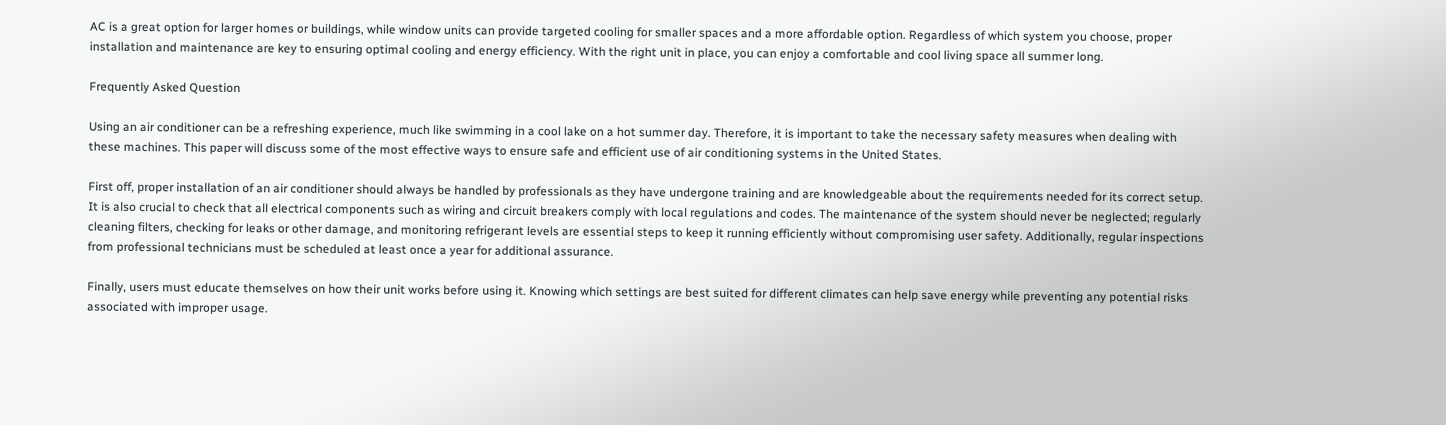AC is a great option for larger homes or buildings, while window units can provide targeted cooling for smaller spaces and a more affordable option. Regardless of which system you choose, proper installation and maintenance are key to ensuring optimal cooling and energy efficiency. With the right unit in place, you can enjoy a comfortable and cool living space all summer long.

Frequently Asked Question

Using an air conditioner can be a refreshing experience, much like swimming in a cool lake on a hot summer day. Therefore, it is important to take the necessary safety measures when dealing with these machines. This paper will discuss some of the most effective ways to ensure safe and efficient use of air conditioning systems in the United States.

First off, proper installation of an air conditioner should always be handled by professionals as they have undergone training and are knowledgeable about the requirements needed for its correct setup. It is also crucial to check that all electrical components such as wiring and circuit breakers comply with local regulations and codes. The maintenance of the system should never be neglected; regularly cleaning filters, checking for leaks or other damage, and monitoring refrigerant levels are essential steps to keep it running efficiently without compromising user safety. Additionally, regular inspections from professional technicians must be scheduled at least once a year for additional assurance.

Finally, users must educate themselves on how their unit works before using it. Knowing which settings are best suited for different climates can help save energy while preventing any potential risks associated with improper usage.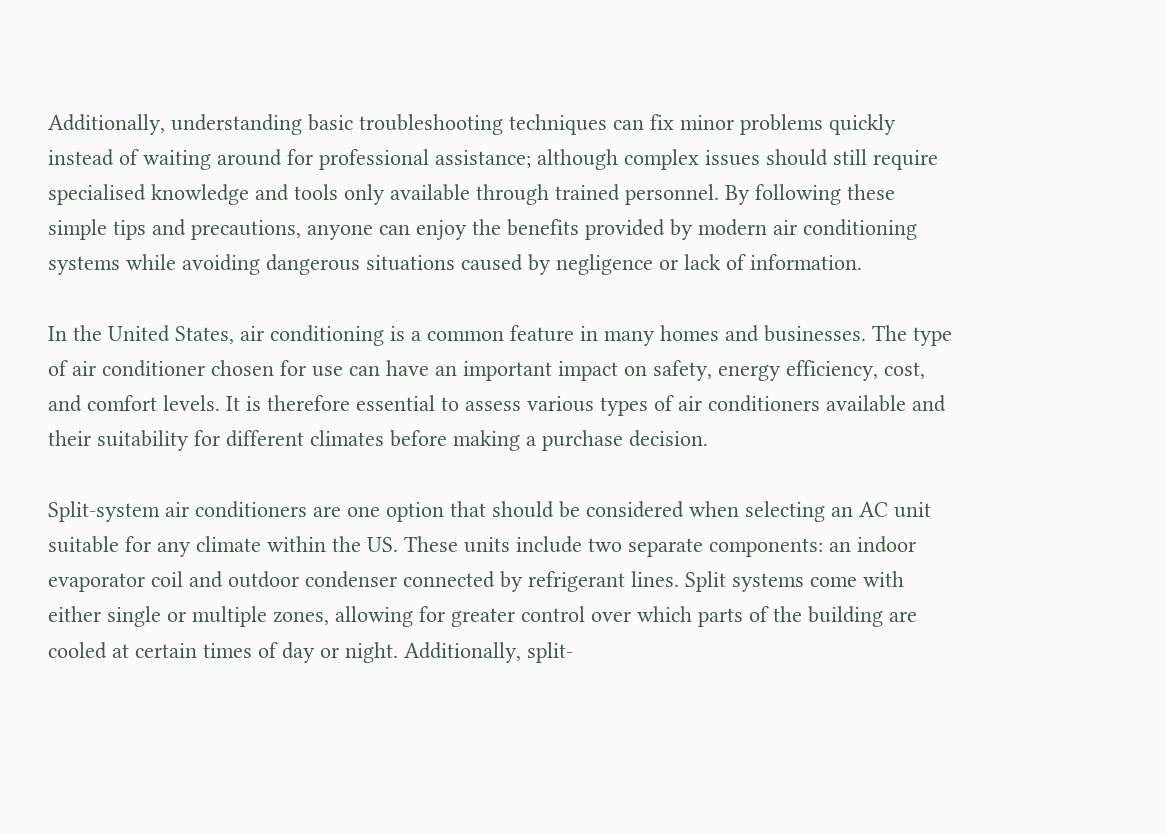Additionally, understanding basic troubleshooting techniques can fix minor problems quickly instead of waiting around for professional assistance; although complex issues should still require specialised knowledge and tools only available through trained personnel. By following these simple tips and precautions, anyone can enjoy the benefits provided by modern air conditioning systems while avoiding dangerous situations caused by negligence or lack of information.

In the United States, air conditioning is a common feature in many homes and businesses. The type of air conditioner chosen for use can have an important impact on safety, energy efficiency, cost, and comfort levels. It is therefore essential to assess various types of air conditioners available and their suitability for different climates before making a purchase decision.

Split-system air conditioners are one option that should be considered when selecting an AC unit suitable for any climate within the US. These units include two separate components: an indoor evaporator coil and outdoor condenser connected by refrigerant lines. Split systems come with either single or multiple zones, allowing for greater control over which parts of the building are cooled at certain times of day or night. Additionally, split-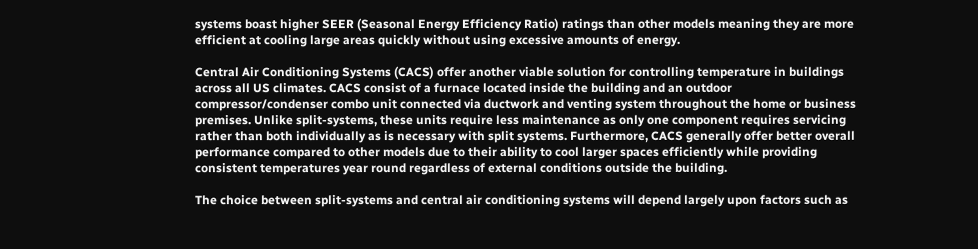systems boast higher SEER (Seasonal Energy Efficiency Ratio) ratings than other models meaning they are more efficient at cooling large areas quickly without using excessive amounts of energy.

Central Air Conditioning Systems (CACS) offer another viable solution for controlling temperature in buildings across all US climates. CACS consist of a furnace located inside the building and an outdoor compressor/condenser combo unit connected via ductwork and venting system throughout the home or business premises. Unlike split-systems, these units require less maintenance as only one component requires servicing rather than both individually as is necessary with split systems. Furthermore, CACS generally offer better overall performance compared to other models due to their ability to cool larger spaces efficiently while providing consistent temperatures year round regardless of external conditions outside the building.

The choice between split-systems and central air conditioning systems will depend largely upon factors such as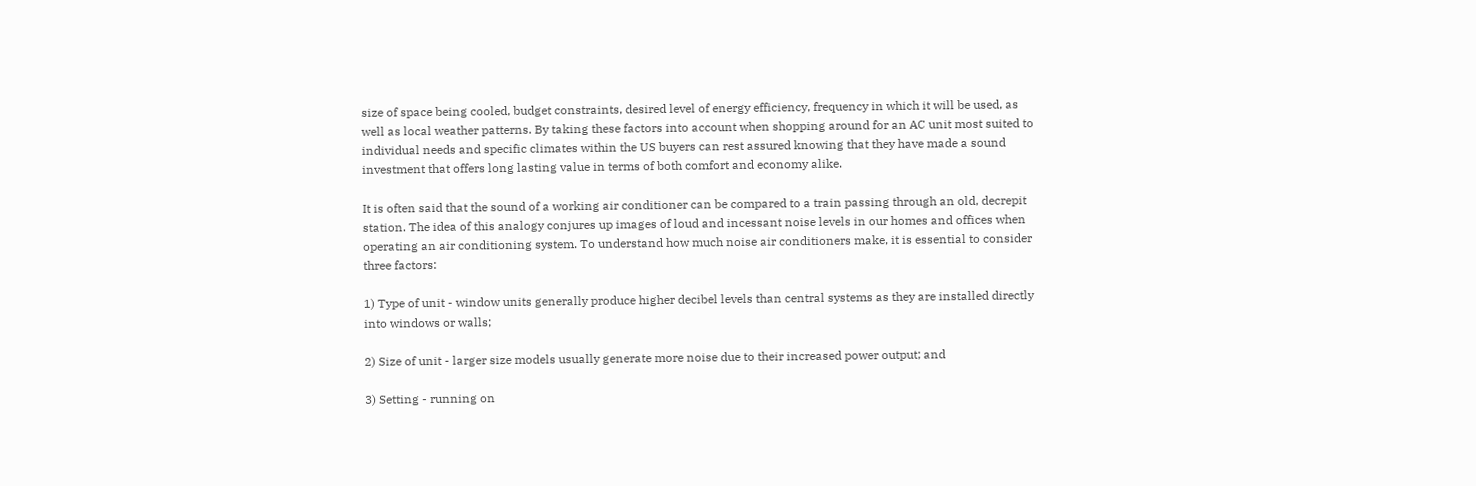size of space being cooled, budget constraints, desired level of energy efficiency, frequency in which it will be used, as well as local weather patterns. By taking these factors into account when shopping around for an AC unit most suited to individual needs and specific climates within the US buyers can rest assured knowing that they have made a sound investment that offers long lasting value in terms of both comfort and economy alike.

It is often said that the sound of a working air conditioner can be compared to a train passing through an old, decrepit station. The idea of this analogy conjures up images of loud and incessant noise levels in our homes and offices when operating an air conditioning system. To understand how much noise air conditioners make, it is essential to consider three factors:

1) Type of unit - window units generally produce higher decibel levels than central systems as they are installed directly into windows or walls;

2) Size of unit - larger size models usually generate more noise due to their increased power output; and

3) Setting - running on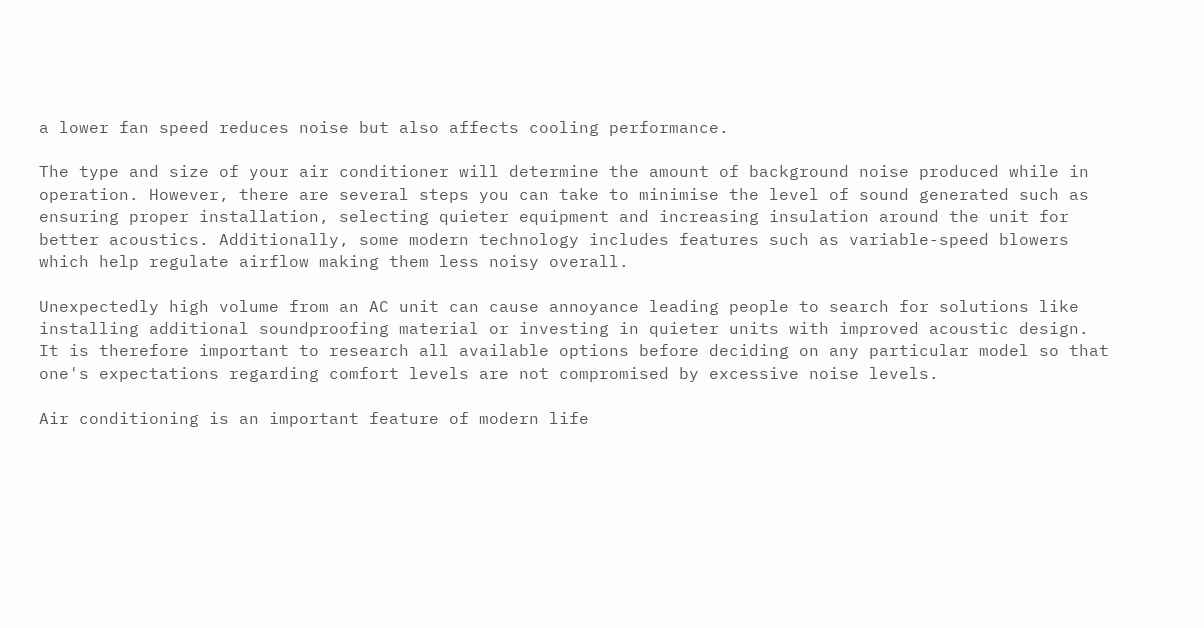a lower fan speed reduces noise but also affects cooling performance.

The type and size of your air conditioner will determine the amount of background noise produced while in operation. However, there are several steps you can take to minimise the level of sound generated such as ensuring proper installation, selecting quieter equipment and increasing insulation around the unit for better acoustics. Additionally, some modern technology includes features such as variable-speed blowers which help regulate airflow making them less noisy overall.

Unexpectedly high volume from an AC unit can cause annoyance leading people to search for solutions like installing additional soundproofing material or investing in quieter units with improved acoustic design. It is therefore important to research all available options before deciding on any particular model so that one's expectations regarding comfort levels are not compromised by excessive noise levels.

Air conditioning is an important feature of modern life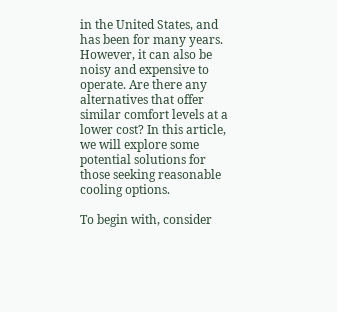in the United States, and has been for many years. However, it can also be noisy and expensive to operate. Are there any alternatives that offer similar comfort levels at a lower cost? In this article, we will explore some potential solutions for those seeking reasonable cooling options.

To begin with, consider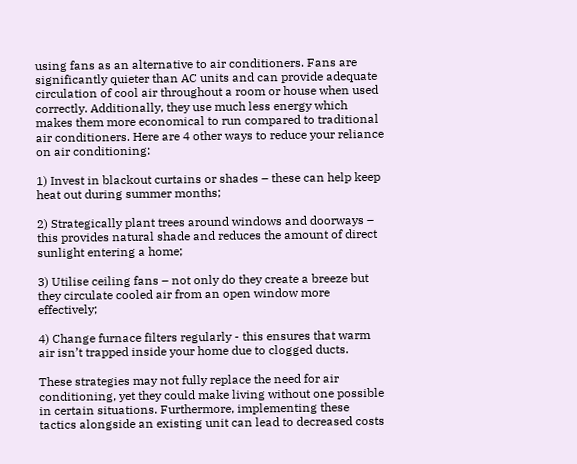using fans as an alternative to air conditioners. Fans are significantly quieter than AC units and can provide adequate circulation of cool air throughout a room or house when used correctly. Additionally, they use much less energy which makes them more economical to run compared to traditional air conditioners. Here are 4 other ways to reduce your reliance on air conditioning:

1) Invest in blackout curtains or shades – these can help keep heat out during summer months;

2) Strategically plant trees around windows and doorways – this provides natural shade and reduces the amount of direct sunlight entering a home;

3) Utilise ceiling fans – not only do they create a breeze but they circulate cooled air from an open window more effectively;

4) Change furnace filters regularly - this ensures that warm air isn’t trapped inside your home due to clogged ducts.

These strategies may not fully replace the need for air conditioning, yet they could make living without one possible in certain situations. Furthermore, implementing these tactics alongside an existing unit can lead to decreased costs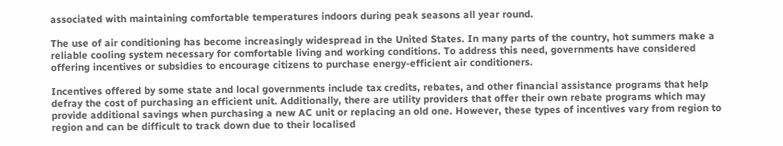associated with maintaining comfortable temperatures indoors during peak seasons all year round.

The use of air conditioning has become increasingly widespread in the United States. In many parts of the country, hot summers make a reliable cooling system necessary for comfortable living and working conditions. To address this need, governments have considered offering incentives or subsidies to encourage citizens to purchase energy-efficient air conditioners.

Incentives offered by some state and local governments include tax credits, rebates, and other financial assistance programs that help defray the cost of purchasing an efficient unit. Additionally, there are utility providers that offer their own rebate programs which may provide additional savings when purchasing a new AC unit or replacing an old one. However, these types of incentives vary from region to region and can be difficult to track down due to their localised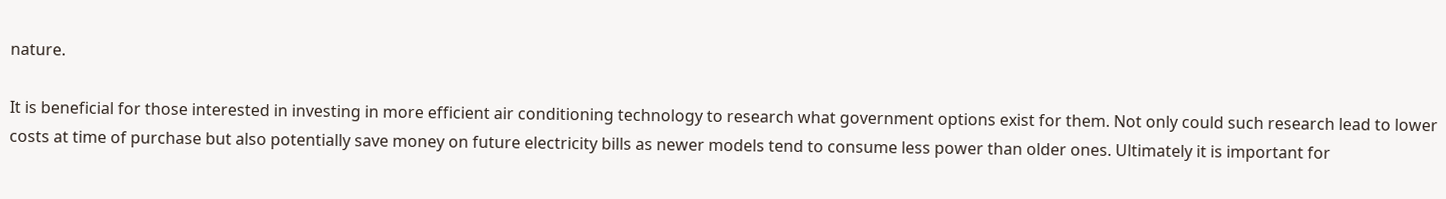nature.

It is beneficial for those interested in investing in more efficient air conditioning technology to research what government options exist for them. Not only could such research lead to lower costs at time of purchase but also potentially save money on future electricity bills as newer models tend to consume less power than older ones. Ultimately it is important for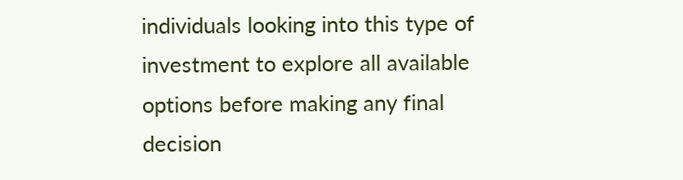individuals looking into this type of investment to explore all available options before making any final decision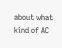about what kind of AC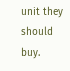unit they should buy.